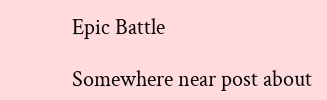Epic Battle

Somewhere near post about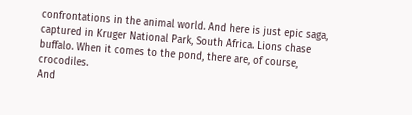confrontations in the animal world. And here is just epic saga, captured in Kruger National Park, South Africa. Lions chase buffalo. When it comes to the pond, there are, of course, crocodiles.
And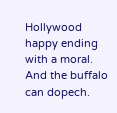Hollywood happy ending with a moral. And the buffalo can dopech.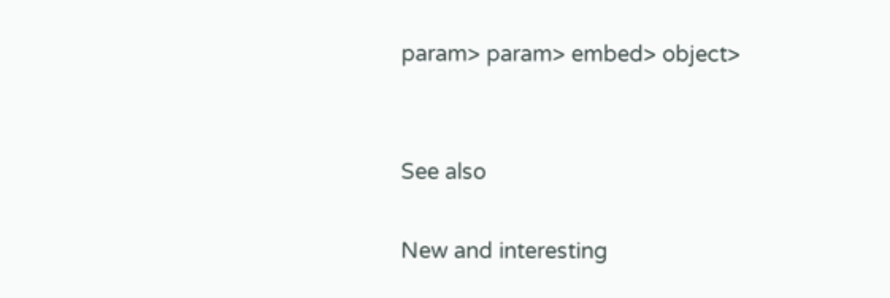param> param> embed> object>


See also

New and interesting